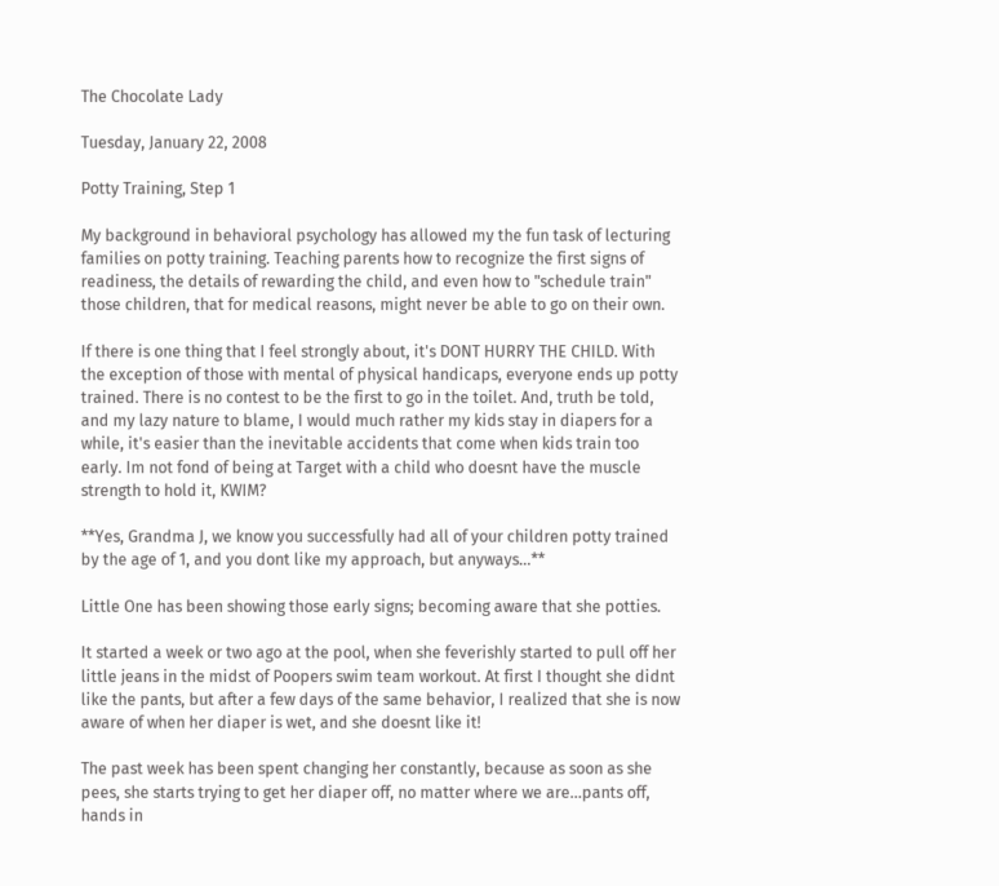The Chocolate Lady

Tuesday, January 22, 2008

Potty Training, Step 1

My background in behavioral psychology has allowed my the fun task of lecturing families on potty training. Teaching parents how to recognize the first signs of readiness, the details of rewarding the child, and even how to "schedule train" those children, that for medical reasons, might never be able to go on their own.

If there is one thing that I feel strongly about, it's DONT HURRY THE CHILD. With the exception of those with mental of physical handicaps, everyone ends up potty trained. There is no contest to be the first to go in the toilet. And, truth be told, and my lazy nature to blame, I would much rather my kids stay in diapers for a while, it's easier than the inevitable accidents that come when kids train too early. Im not fond of being at Target with a child who doesnt have the muscle strength to hold it, KWIM?

**Yes, Grandma J, we know you successfully had all of your children potty trained by the age of 1, and you dont like my approach, but anyways...**

Little One has been showing those early signs; becoming aware that she potties.

It started a week or two ago at the pool, when she feverishly started to pull off her little jeans in the midst of Poopers swim team workout. At first I thought she didnt like the pants, but after a few days of the same behavior, I realized that she is now aware of when her diaper is wet, and she doesnt like it!

The past week has been spent changing her constantly, because as soon as she pees, she starts trying to get her diaper off, no matter where we are...pants off, hands in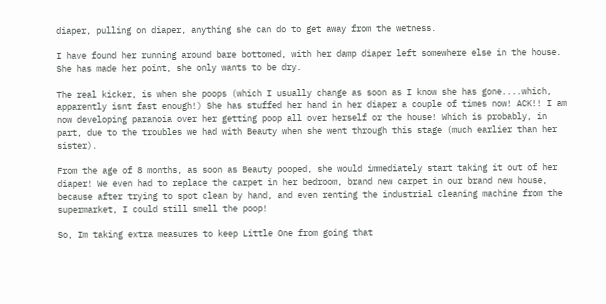diaper, pulling on diaper, anything she can do to get away from the wetness.

I have found her running around bare bottomed, with her damp diaper left somewhere else in the house. She has made her point, she only wants to be dry.

The real kicker, is when she poops (which I usually change as soon as I know she has gone....which, apparently isnt fast enough!) She has stuffed her hand in her diaper a couple of times now! ACK!! I am now developing paranoia over her getting poop all over herself or the house! Which is probably, in part, due to the troubles we had with Beauty when she went through this stage (much earlier than her sister).

From the age of 8 months, as soon as Beauty pooped, she would immediately start taking it out of her diaper! We even had to replace the carpet in her bedroom, brand new carpet in our brand new house, because after trying to spot clean by hand, and even renting the industrial cleaning machine from the supermarket, I could still smell the poop!

So, Im taking extra measures to keep Little One from going that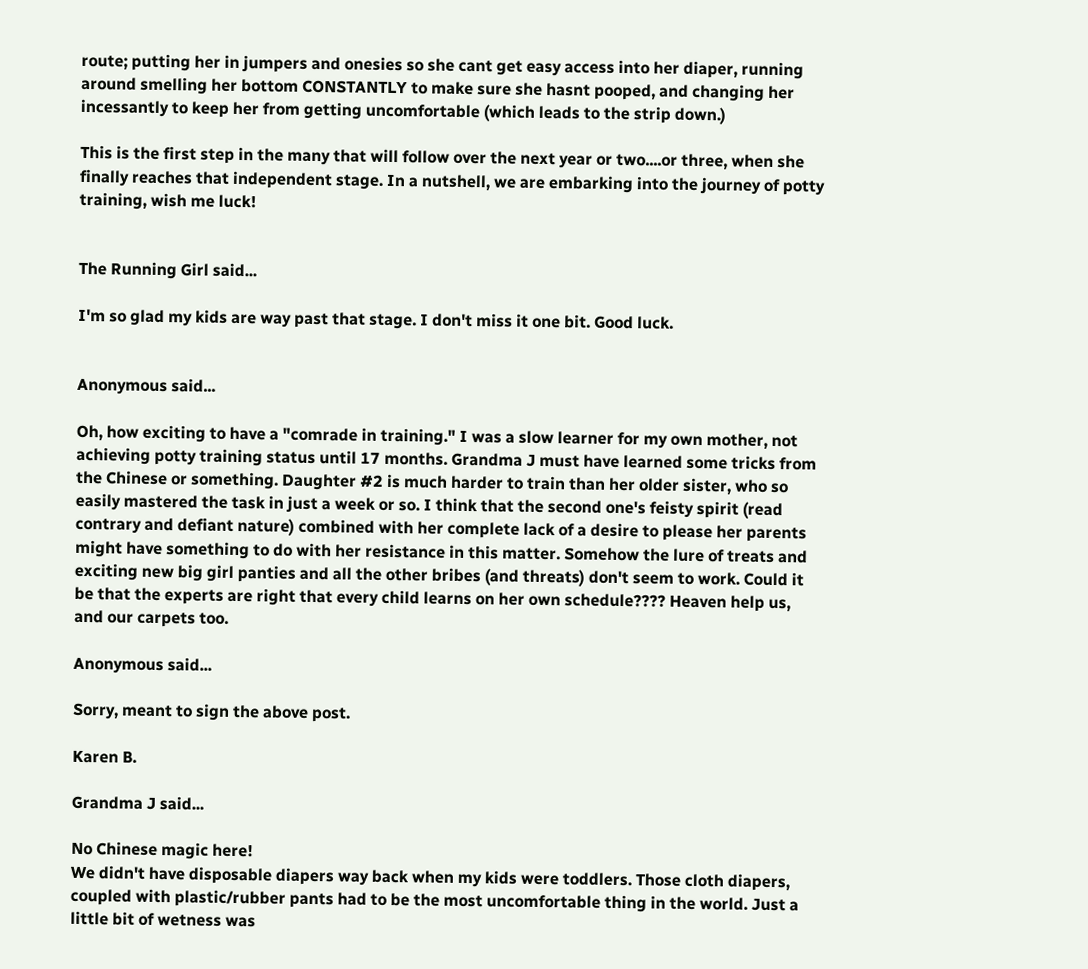route; putting her in jumpers and onesies so she cant get easy access into her diaper, running around smelling her bottom CONSTANTLY to make sure she hasnt pooped, and changing her incessantly to keep her from getting uncomfortable (which leads to the strip down.)

This is the first step in the many that will follow over the next year or two....or three, when she finally reaches that independent stage. In a nutshell, we are embarking into the journey of potty training, wish me luck!


The Running Girl said...

I'm so glad my kids are way past that stage. I don't miss it one bit. Good luck.


Anonymous said...

Oh, how exciting to have a "comrade in training." I was a slow learner for my own mother, not achieving potty training status until 17 months. Grandma J must have learned some tricks from the Chinese or something. Daughter #2 is much harder to train than her older sister, who so easily mastered the task in just a week or so. I think that the second one's feisty spirit (read contrary and defiant nature) combined with her complete lack of a desire to please her parents might have something to do with her resistance in this matter. Somehow the lure of treats and exciting new big girl panties and all the other bribes (and threats) don't seem to work. Could it be that the experts are right that every child learns on her own schedule???? Heaven help us, and our carpets too.

Anonymous said...

Sorry, meant to sign the above post.

Karen B.

Grandma J said...

No Chinese magic here!
We didn't have disposable diapers way back when my kids were toddlers. Those cloth diapers, coupled with plastic/rubber pants had to be the most uncomfortable thing in the world. Just a little bit of wetness was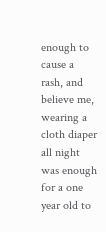enough to cause a rash, and believe me, wearing a cloth diaper all night was enough for a one year old to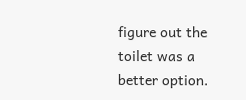figure out the toilet was a better option.